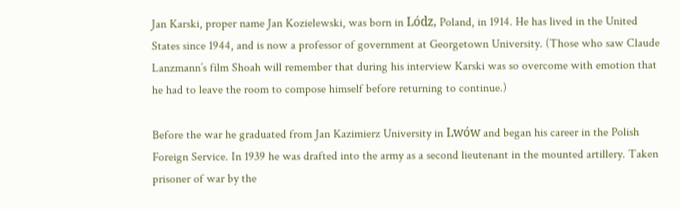Jan Karski, proper name Jan Kozielewski, was born in Lódz, Poland, in 1914. He has lived in the United States since 1944, and is now a professor of government at Georgetown University. (Those who saw Claude Lanzmann’s film Shoah will remember that during his interview Karski was so overcome with emotion that he had to leave the room to compose himself before returning to continue.)

Before the war he graduated from Jan Kazimierz University in Lwów and began his career in the Polish Foreign Service. In 1939 he was drafted into the army as a second lieutenant in the mounted artillery. Taken prisoner of war by the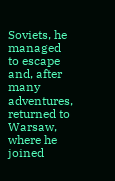Soviets, he managed to escape and, after many adventures, returned to Warsaw, where he joined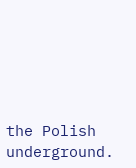the Polish underground.